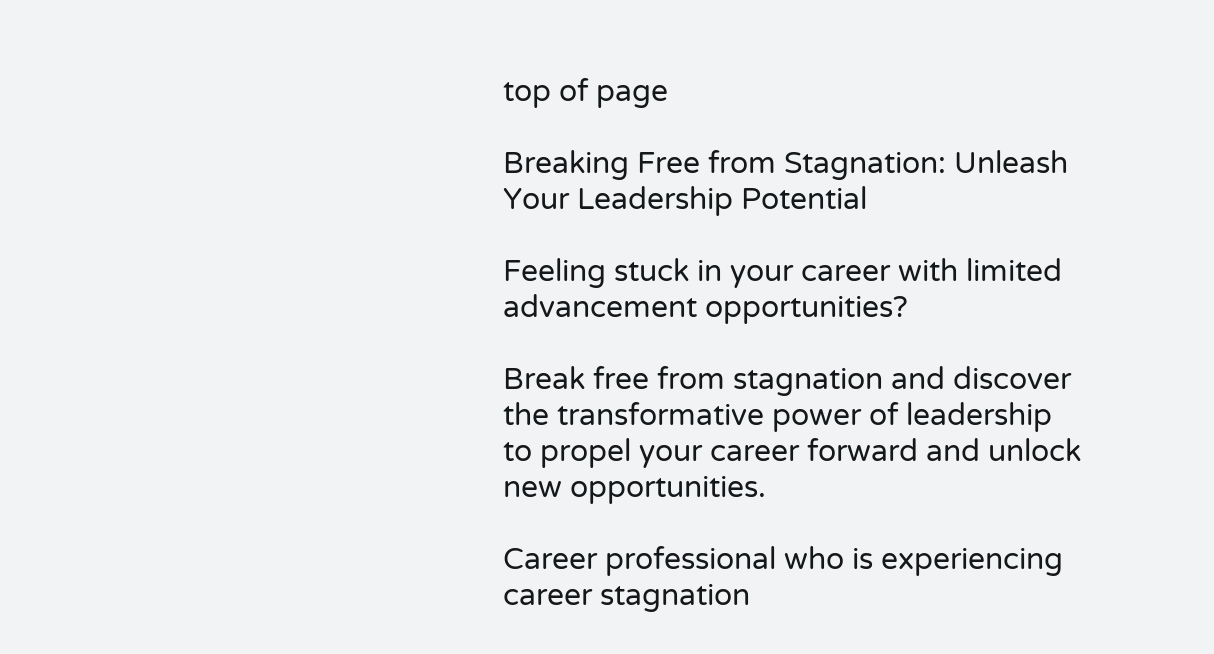top of page

Breaking Free from Stagnation: Unleash Your Leadership Potential

Feeling stuck in your career with limited advancement opportunities?

Break free from stagnation and discover the transformative power of leadership to propel your career forward and unlock new opportunities.

Career professional who is experiencing career stagnation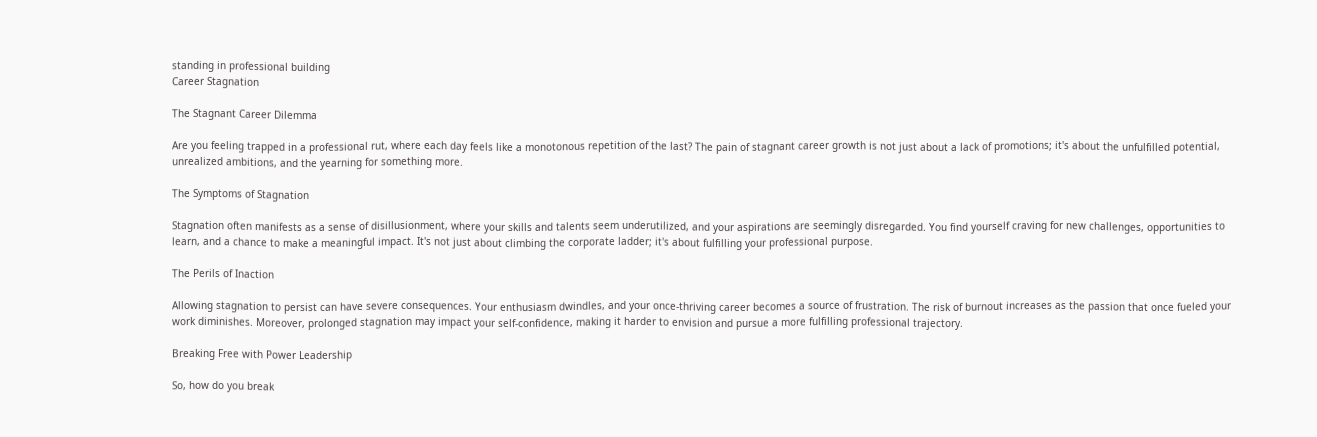standing in professional building
Career Stagnation

The Stagnant Career Dilemma

Are you feeling trapped in a professional rut, where each day feels like a monotonous repetition of the last? The pain of stagnant career growth is not just about a lack of promotions; it's about the unfulfilled potential, unrealized ambitions, and the yearning for something more.

The Symptoms of Stagnation

Stagnation often manifests as a sense of disillusionment, where your skills and talents seem underutilized, and your aspirations are seemingly disregarded. You find yourself craving for new challenges, opportunities to learn, and a chance to make a meaningful impact. It's not just about climbing the corporate ladder; it's about fulfilling your professional purpose.

The Perils of Inaction

Allowing stagnation to persist can have severe consequences. Your enthusiasm dwindles, and your once-thriving career becomes a source of frustration. The risk of burnout increases as the passion that once fueled your work diminishes. Moreover, prolonged stagnation may impact your self-confidence, making it harder to envision and pursue a more fulfilling professional trajectory.

Breaking Free with Power Leadership

So, how do you break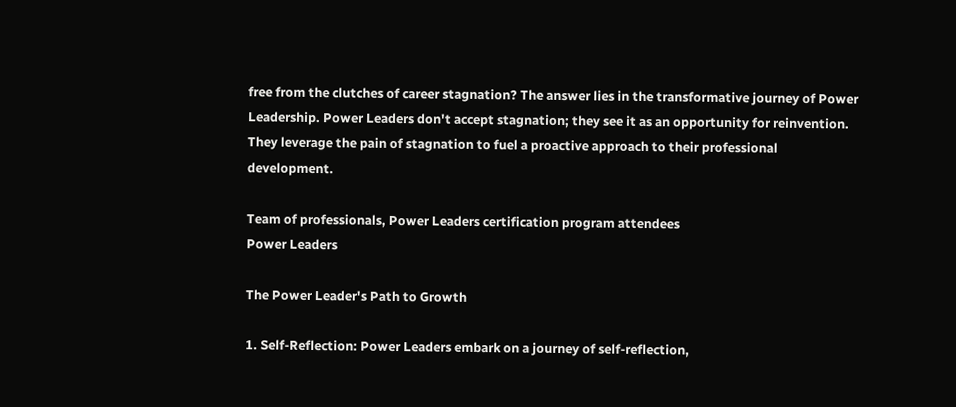free from the clutches of career stagnation? The answer lies in the transformative journey of Power Leadership. Power Leaders don't accept stagnation; they see it as an opportunity for reinvention. They leverage the pain of stagnation to fuel a proactive approach to their professional development.

Team of professionals, Power Leaders certification program attendees
Power Leaders

The Power Leader's Path to Growth

1. Self-Reflection: Power Leaders embark on a journey of self-reflection,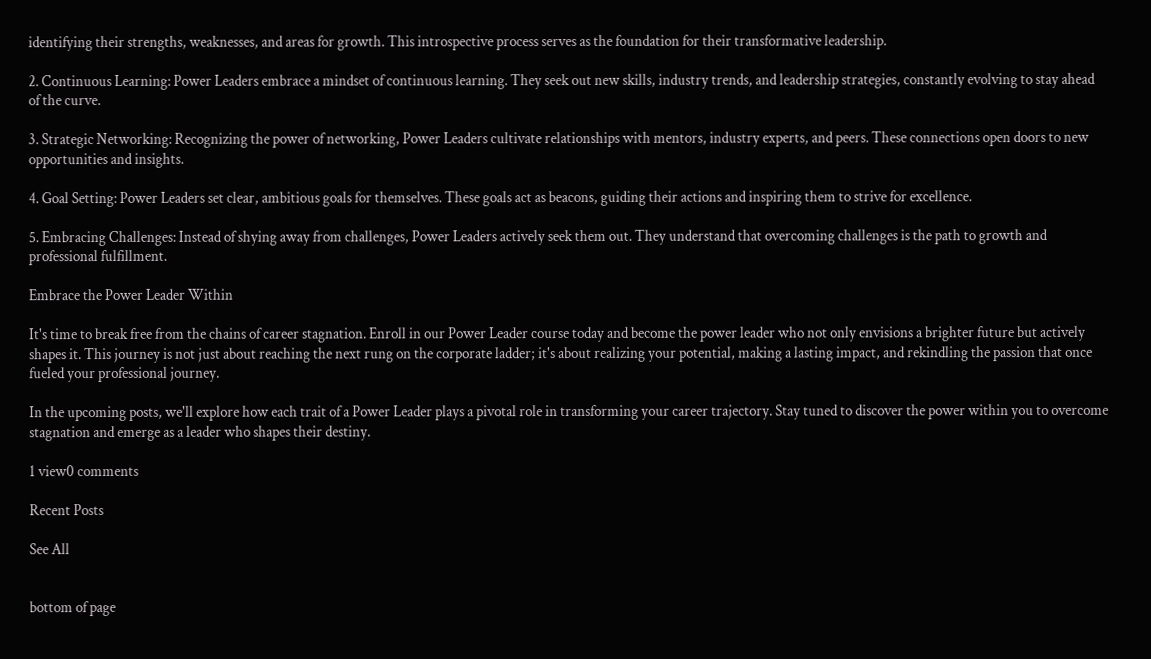identifying their strengths, weaknesses, and areas for growth. This introspective process serves as the foundation for their transformative leadership.

2. Continuous Learning: Power Leaders embrace a mindset of continuous learning. They seek out new skills, industry trends, and leadership strategies, constantly evolving to stay ahead of the curve.

3. Strategic Networking: Recognizing the power of networking, Power Leaders cultivate relationships with mentors, industry experts, and peers. These connections open doors to new opportunities and insights.

4. Goal Setting: Power Leaders set clear, ambitious goals for themselves. These goals act as beacons, guiding their actions and inspiring them to strive for excellence.

5. Embracing Challenges: Instead of shying away from challenges, Power Leaders actively seek them out. They understand that overcoming challenges is the path to growth and professional fulfillment.

Embrace the Power Leader Within

It's time to break free from the chains of career stagnation. Enroll in our Power Leader course today and become the power leader who not only envisions a brighter future but actively shapes it. This journey is not just about reaching the next rung on the corporate ladder; it's about realizing your potential, making a lasting impact, and rekindling the passion that once fueled your professional journey.

In the upcoming posts, we'll explore how each trait of a Power Leader plays a pivotal role in transforming your career trajectory. Stay tuned to discover the power within you to overcome stagnation and emerge as a leader who shapes their destiny.

1 view0 comments

Recent Posts

See All


bottom of page